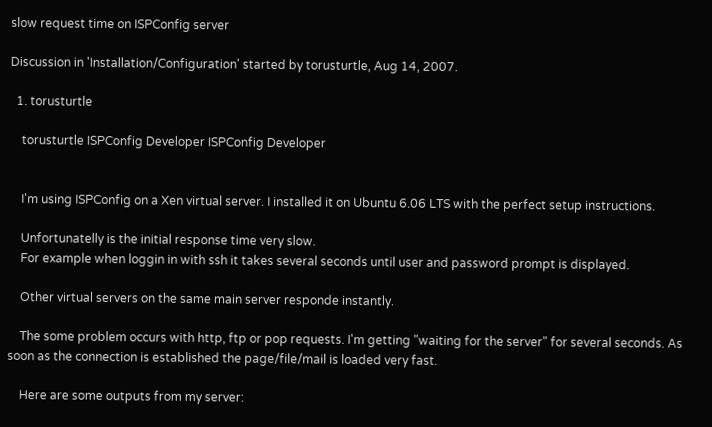slow request time on ISPConfig server

Discussion in 'Installation/Configuration' started by torusturtle, Aug 14, 2007.

  1. torusturtle

    torusturtle ISPConfig Developer ISPConfig Developer


    I'm using ISPConfig on a Xen virtual server. I installed it on Ubuntu 6.06 LTS with the perfect setup instructions.

    Unfortunatelly is the initial response time very slow.
    For example when loggin in with ssh it takes several seconds until user and password prompt is displayed.

    Other virtual servers on the same main server responde instantly.

    The some problem occurs with http, ftp or pop requests. I'm getting "waiting for the server" for several seconds. As soon as the connection is established the page/file/mail is loaded very fast.

    Here are some outputs from my server: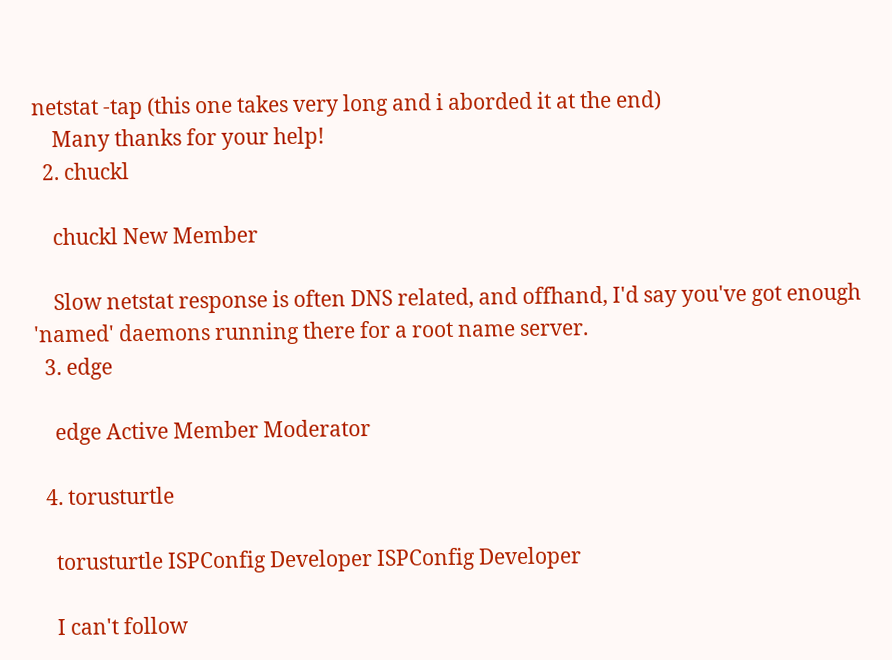netstat -tap (this one takes very long and i aborded it at the end)
    Many thanks for your help!
  2. chuckl

    chuckl New Member

    Slow netstat response is often DNS related, and offhand, I'd say you've got enough 'named' daemons running there for a root name server.
  3. edge

    edge Active Member Moderator

  4. torusturtle

    torusturtle ISPConfig Developer ISPConfig Developer

    I can't follow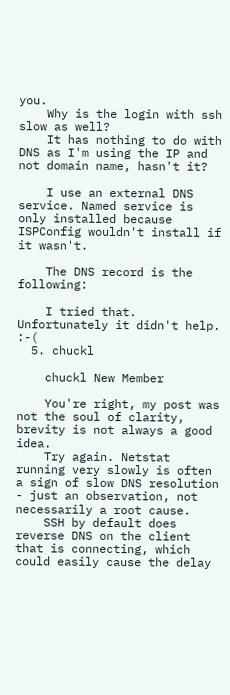you.
    Why is the login with ssh slow as well?
    It has nothing to do with DNS as I'm using the IP and not domain name, hasn't it?

    I use an external DNS service. Named service is only installed because ISPConfig wouldn't install if it wasn't.

    The DNS record is the following:

    I tried that. Unfortunately it didn't help. :-(
  5. chuckl

    chuckl New Member

    You're right, my post was not the soul of clarity, brevity is not always a good idea.
    Try again. Netstat running very slowly is often a sign of slow DNS resolution - just an observation, not necessarily a root cause.
    SSH by default does reverse DNS on the client that is connecting, which could easily cause the delay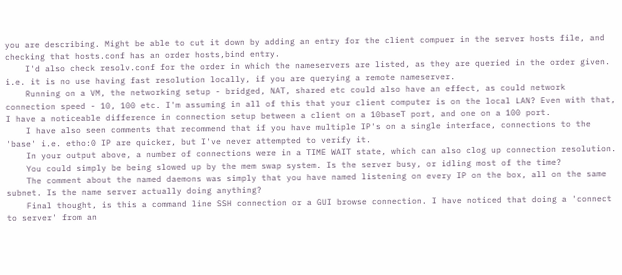you are describing. Might be able to cut it down by adding an entry for the client compuer in the server hosts file, and checking that hosts.conf has an order hosts,bind entry.
    I'd also check resolv.conf for the order in which the nameservers are listed, as they are queried in the order given. i.e. it is no use having fast resolution locally, if you are querying a remote nameserver.
    Running on a VM, the networking setup - bridged, NAT, shared etc could also have an effect, as could network connection speed - 10, 100 etc. I'm assuming in all of this that your client computer is on the local LAN? Even with that, I have a noticeable difference in connection setup between a client on a 10baseT port, and one on a 100 port.
    I have also seen comments that recommend that if you have multiple IP's on a single interface, connections to the 'base' i.e. etho:0 IP are quicker, but I've never attempted to verify it.
    In your output above, a number of connections were in a TIME WAIT state, which can also clog up connection resolution.
    You could simply be being slowed up by the mem swap system. Is the server busy, or idling most of the time?
    The comment about the named daemons was simply that you have named listening on every IP on the box, all on the same subnet. Is the name server actually doing anything?
    Final thought, is this a command line SSH connection or a GUI browse connection. I have noticed that doing a 'connect to server' from an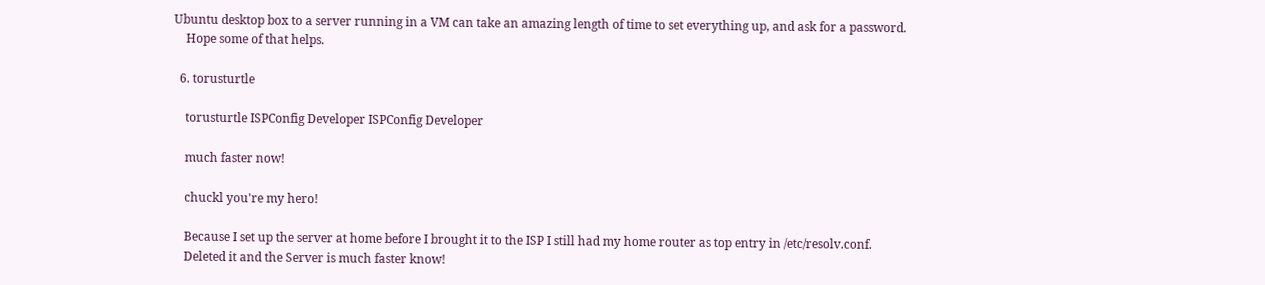Ubuntu desktop box to a server running in a VM can take an amazing length of time to set everything up, and ask for a password.
    Hope some of that helps.

  6. torusturtle

    torusturtle ISPConfig Developer ISPConfig Developer

    much faster now!

    chuckl you're my hero!

    Because I set up the server at home before I brought it to the ISP I still had my home router as top entry in /etc/resolv.conf.
    Deleted it and the Server is much faster know!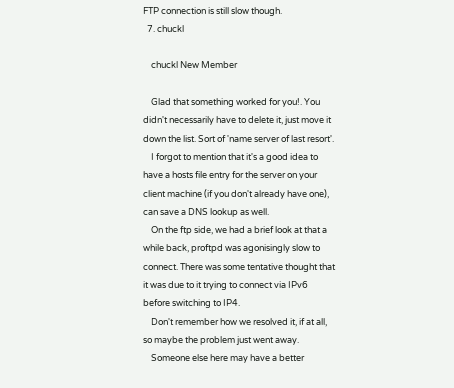FTP connection is still slow though.
  7. chuckl

    chuckl New Member

    Glad that something worked for you!. You didn't necessarily have to delete it, just move it down the list. Sort of 'name server of last resort'.
    I forgot to mention that it's a good idea to have a hosts file entry for the server on your client machine (if you don't already have one), can save a DNS lookup as well.
    On the ftp side, we had a brief look at that a while back, proftpd was agonisingly slow to connect. There was some tentative thought that it was due to it trying to connect via IPv6 before switching to IP4.
    Don't remember how we resolved it, if at all, so maybe the problem just went away.
    Someone else here may have a better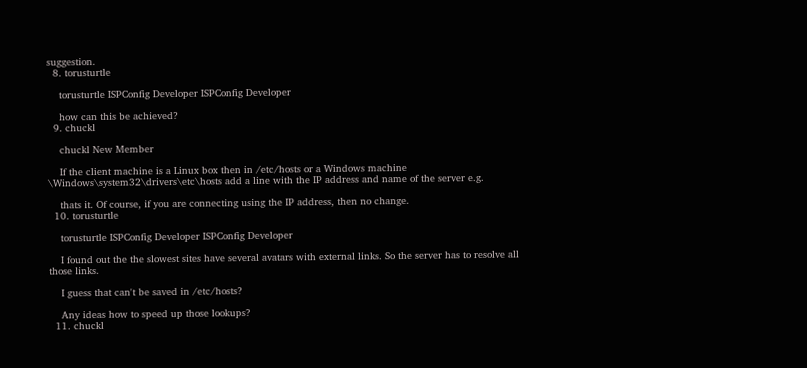suggestion.
  8. torusturtle

    torusturtle ISPConfig Developer ISPConfig Developer

    how can this be achieved?
  9. chuckl

    chuckl New Member

    If the client machine is a Linux box then in /etc/hosts or a Windows machine \Windows\system32\drivers\etc\hosts add a line with the IP address and name of the server e.g.

    thats it. Of course, if you are connecting using the IP address, then no change.
  10. torusturtle

    torusturtle ISPConfig Developer ISPConfig Developer

    I found out the the slowest sites have several avatars with external links. So the server has to resolve all those links.

    I guess that can't be saved in /etc/hosts?

    Any ideas how to speed up those lookups?
  11. chuckl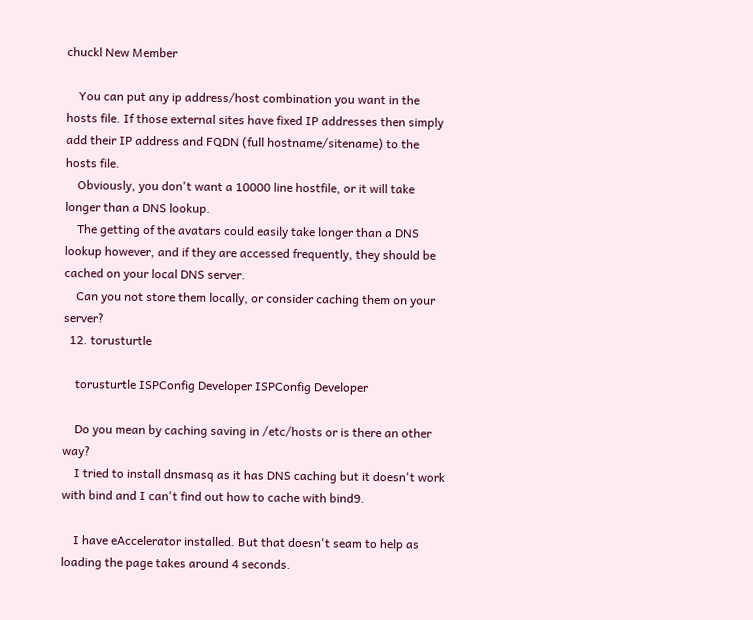chuckl New Member

    You can put any ip address/host combination you want in the hosts file. If those external sites have fixed IP addresses then simply add their IP address and FQDN (full hostname/sitename) to the hosts file.
    Obviously, you don't want a 10000 line hostfile, or it will take longer than a DNS lookup.
    The getting of the avatars could easily take longer than a DNS lookup however, and if they are accessed frequently, they should be cached on your local DNS server.
    Can you not store them locally, or consider caching them on your server?
  12. torusturtle

    torusturtle ISPConfig Developer ISPConfig Developer

    Do you mean by caching saving in /etc/hosts or is there an other way?
    I tried to install dnsmasq as it has DNS caching but it doesn't work with bind and I can't find out how to cache with bind9.

    I have eAccelerator installed. But that doesn't seam to help as loading the page takes around 4 seconds.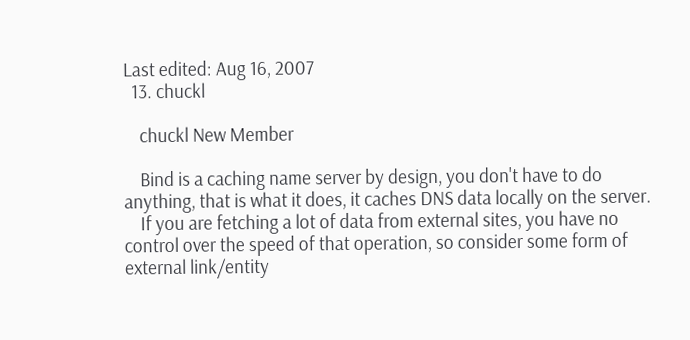Last edited: Aug 16, 2007
  13. chuckl

    chuckl New Member

    Bind is a caching name server by design, you don't have to do anything, that is what it does, it caches DNS data locally on the server.
    If you are fetching a lot of data from external sites, you have no control over the speed of that operation, so consider some form of external link/entity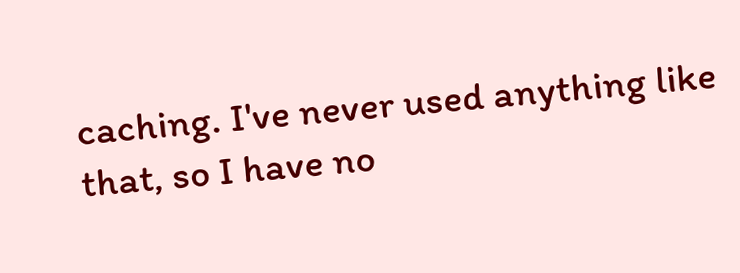caching. I've never used anything like that, so I have no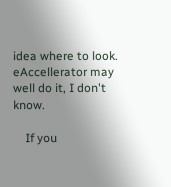idea where to look. eAccellerator may well do it, I don't know.

    If you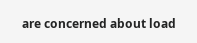are concerned about load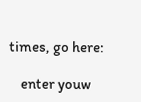times, go here:

    enter youw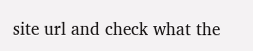site url and check what the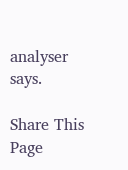analyser says.

Share This Page